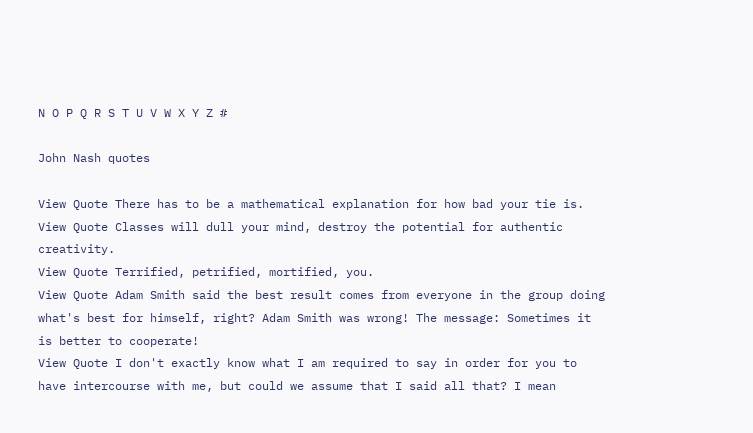N O P Q R S T U V W X Y Z #

John Nash quotes

View Quote There has to be a mathematical explanation for how bad your tie is.
View Quote Classes will dull your mind, destroy the potential for authentic creativity.
View Quote Terrified, petrified, mortified, you.
View Quote Adam Smith said the best result comes from everyone in the group doing what's best for himself, right? Adam Smith was wrong! The message: Sometimes it is better to cooperate!
View Quote I don't exactly know what I am required to say in order for you to have intercourse with me, but could we assume that I said all that? I mean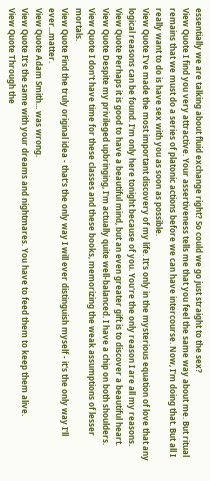essentially we are talking about fluid exchange right? So could we go just straight to the sex?
View Quote I find you very attractive. Your assertiveness tells me that you feel the same way about me. But ritual remains that we must do a series of platonic actions before we can have intercourse. Now, I'm doing that. But all I really want to do is have sex with you as soon as possible.
View Quote I've made the most important discovery of my life. It's only in the mysterious equation of love that any logical reasons can be found. I'm only here tonight because of you. You're the only reason I are all my reasons.
View Quote Perhaps it is good to have a beautiful mind, but an even greater gift is to discover a beautiful heart.
View Quote Despite my privileged upbringing, I'm actually quite well-balanced. I have a chip on both shoulders.
View Quote I don't have time for these classes and these books, memorizing the weak assumptions of lesser mortals.
View Quote Find the truly original idea - that's the only way I will ever distinguish myself - it's the only way I'll ever...matter.
View Quote Adam Smith... was wrong.
View Quote It's the same with your dreams and nightmares. You have to feed them to keep them alive.
View Quote Through the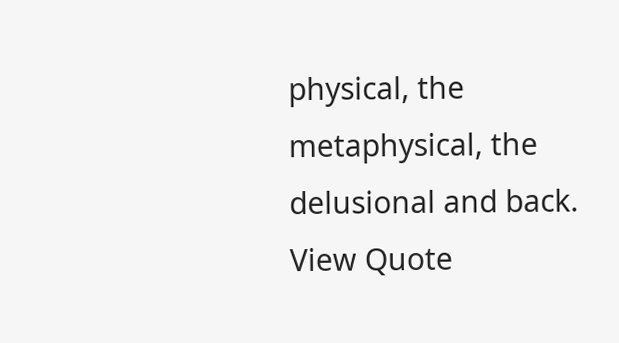physical, the metaphysical, the delusional and back.
View Quote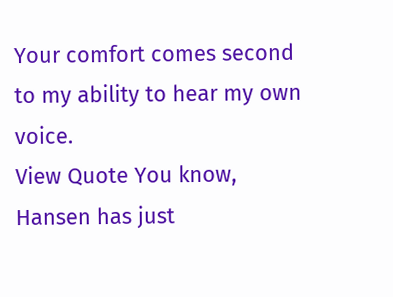Your comfort comes second to my ability to hear my own voice.
View Quote You know, Hansen has just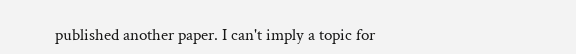published another paper. I can't imply a topic for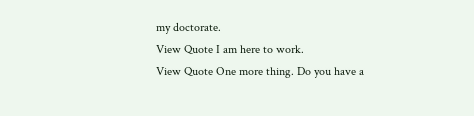my doctorate.
View Quote I am here to work.
View Quote One more thing. Do you have a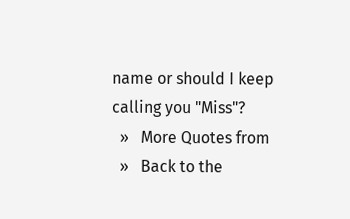name or should I keep calling you "Miss"?
  »   More Quotes from
  »   Back to the